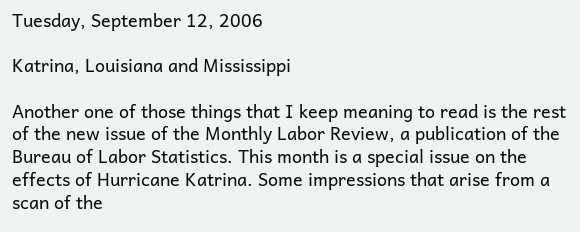Tuesday, September 12, 2006

Katrina, Louisiana and Mississippi

Another one of those things that I keep meaning to read is the rest of the new issue of the Monthly Labor Review, a publication of the Bureau of Labor Statistics. This month is a special issue on the effects of Hurricane Katrina. Some impressions that arise from a scan of the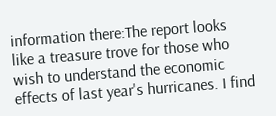information there:The report looks like a treasure trove for those who wish to understand the economic effects of last year's hurricanes. I find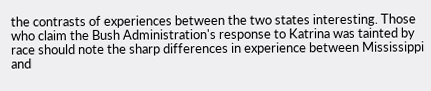the contrasts of experiences between the two states interesting. Those who claim the Bush Administration's response to Katrina was tainted by race should note the sharp differences in experience between Mississippi and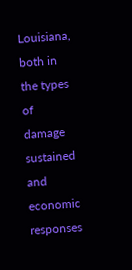Louisiana, both in the types of damage sustained and economic responses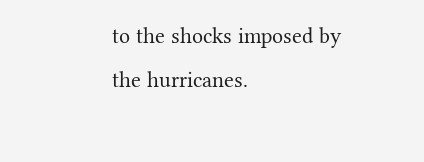to the shocks imposed by the hurricanes.